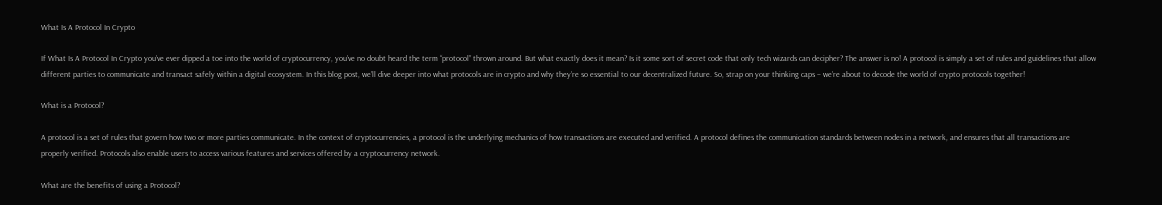What Is A Protocol In Crypto

If What Is A Protocol In Crypto you’ve ever dipped a toe into the world of cryptocurrency, you’ve no doubt heard the term “protocol” thrown around. But what exactly does it mean? Is it some sort of secret code that only tech wizards can decipher? The answer is no! A protocol is simply a set of rules and guidelines that allow different parties to communicate and transact safely within a digital ecosystem. In this blog post, we’ll dive deeper into what protocols are in crypto and why they’re so essential to our decentralized future. So, strap on your thinking caps – we’re about to decode the world of crypto protocols together!

What is a Protocol?

A protocol is a set of rules that govern how two or more parties communicate. In the context of cryptocurrencies, a protocol is the underlying mechanics of how transactions are executed and verified. A protocol defines the communication standards between nodes in a network, and ensures that all transactions are properly verified. Protocols also enable users to access various features and services offered by a cryptocurrency network.

What are the benefits of using a Protocol?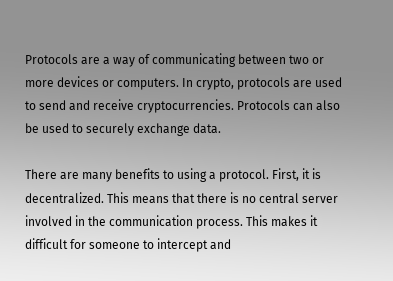Protocols are a way of communicating between two or more devices or computers. In crypto, protocols are used to send and receive cryptocurrencies. Protocols can also be used to securely exchange data.

There are many benefits to using a protocol. First, it is decentralized. This means that there is no central server involved in the communication process. This makes it difficult for someone to intercept and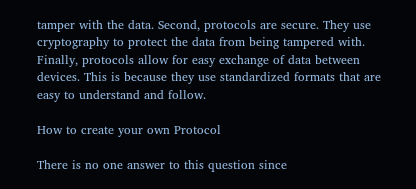tamper with the data. Second, protocols are secure. They use cryptography to protect the data from being tampered with. Finally, protocols allow for easy exchange of data between devices. This is because they use standardized formats that are easy to understand and follow.

How to create your own Protocol

There is no one answer to this question since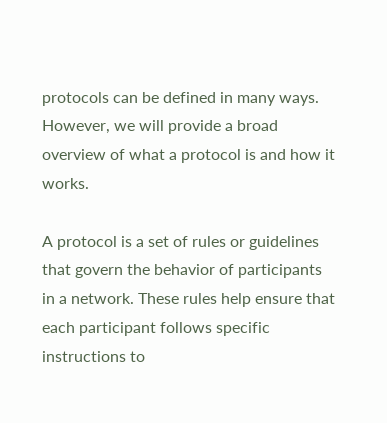protocols can be defined in many ways. However, we will provide a broad overview of what a protocol is and how it works.

A protocol is a set of rules or guidelines that govern the behavior of participants in a network. These rules help ensure that each participant follows specific instructions to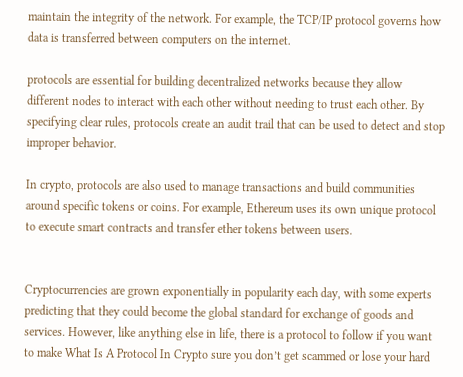maintain the integrity of the network. For example, the TCP/IP protocol governs how data is transferred between computers on the internet.

protocols are essential for building decentralized networks because they allow different nodes to interact with each other without needing to trust each other. By specifying clear rules, protocols create an audit trail that can be used to detect and stop improper behavior.

In crypto, protocols are also used to manage transactions and build communities around specific tokens or coins. For example, Ethereum uses its own unique protocol to execute smart contracts and transfer ether tokens between users.


Cryptocurrencies are grown exponentially in popularity each day, with some experts predicting that they could become the global standard for exchange of goods and services. However, like anything else in life, there is a protocol to follow if you want to make What Is A Protocol In Crypto sure you don’t get scammed or lose your hard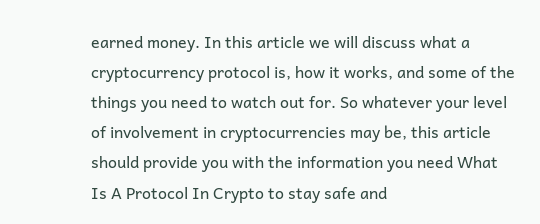earned money. In this article we will discuss what a cryptocurrency protocol is, how it works, and some of the things you need to watch out for. So whatever your level of involvement in cryptocurrencies may be, this article should provide you with the information you need What Is A Protocol In Crypto to stay safe and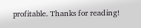profitable. Thanks for reading!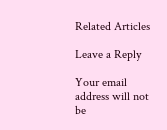Related Articles

Leave a Reply

Your email address will not be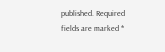published. Required fields are marked *